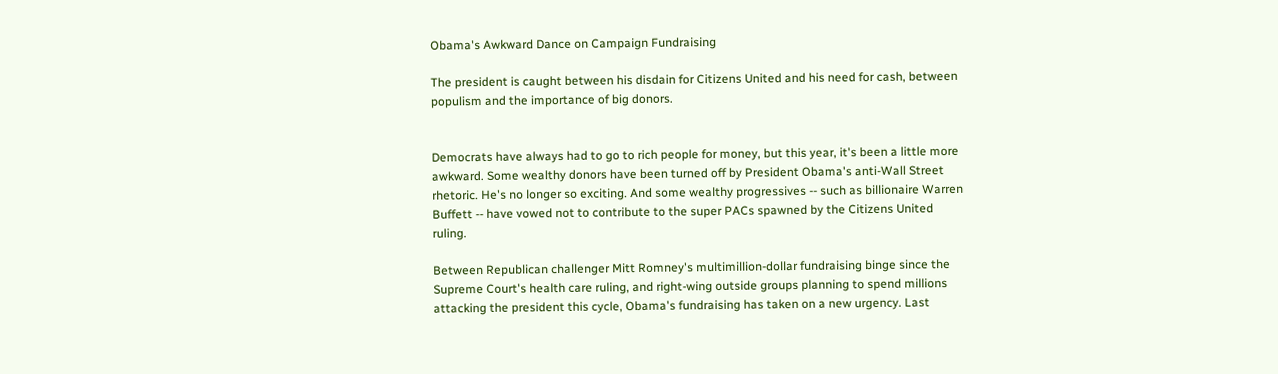Obama's Awkward Dance on Campaign Fundraising

The president is caught between his disdain for Citizens United and his need for cash, between populism and the importance of big donors.


Democrats have always had to go to rich people for money, but this year, it's been a little more awkward. Some wealthy donors have been turned off by President Obama's anti-Wall Street rhetoric. He's no longer so exciting. And some wealthy progressives -- such as billionaire Warren Buffett -- have vowed not to contribute to the super PACs spawned by the Citizens United ruling.

Between Republican challenger Mitt Romney's multimillion-dollar fundraising binge since the Supreme Court's health care ruling, and right-wing outside groups planning to spend millions attacking the president this cycle, Obama's fundraising has taken on a new urgency. Last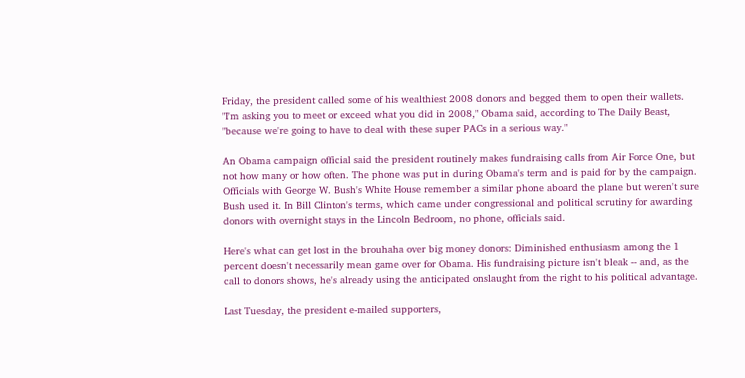Friday, the president called some of his wealthiest 2008 donors and begged them to open their wallets. "I'm asking you to meet or exceed what you did in 2008," Obama said, according to The Daily Beast, "because we're going to have to deal with these super PACs in a serious way."

An Obama campaign official said the president routinely makes fundraising calls from Air Force One, but not how many or how often. The phone was put in during Obama's term and is paid for by the campaign. Officials with George W. Bush's White House remember a similar phone aboard the plane but weren't sure Bush used it. In Bill Clinton's terms, which came under congressional and political scrutiny for awarding donors with overnight stays in the Lincoln Bedroom, no phone, officials said.

Here's what can get lost in the brouhaha over big money donors: Diminished enthusiasm among the 1 percent doesn't necessarily mean game over for Obama. His fundraising picture isn't bleak -- and, as the call to donors shows, he's already using the anticipated onslaught from the right to his political advantage.

Last Tuesday, the president e-mailed supporters,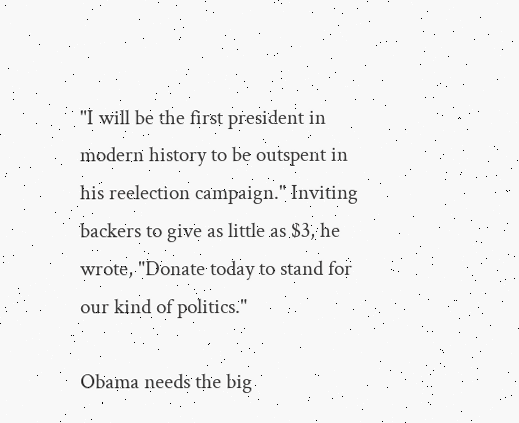"I will be the first president in modern history to be outspent in his reelection campaign." Inviting backers to give as little as $3, he wrote, "Donate today to stand for our kind of politics."

Obama needs the big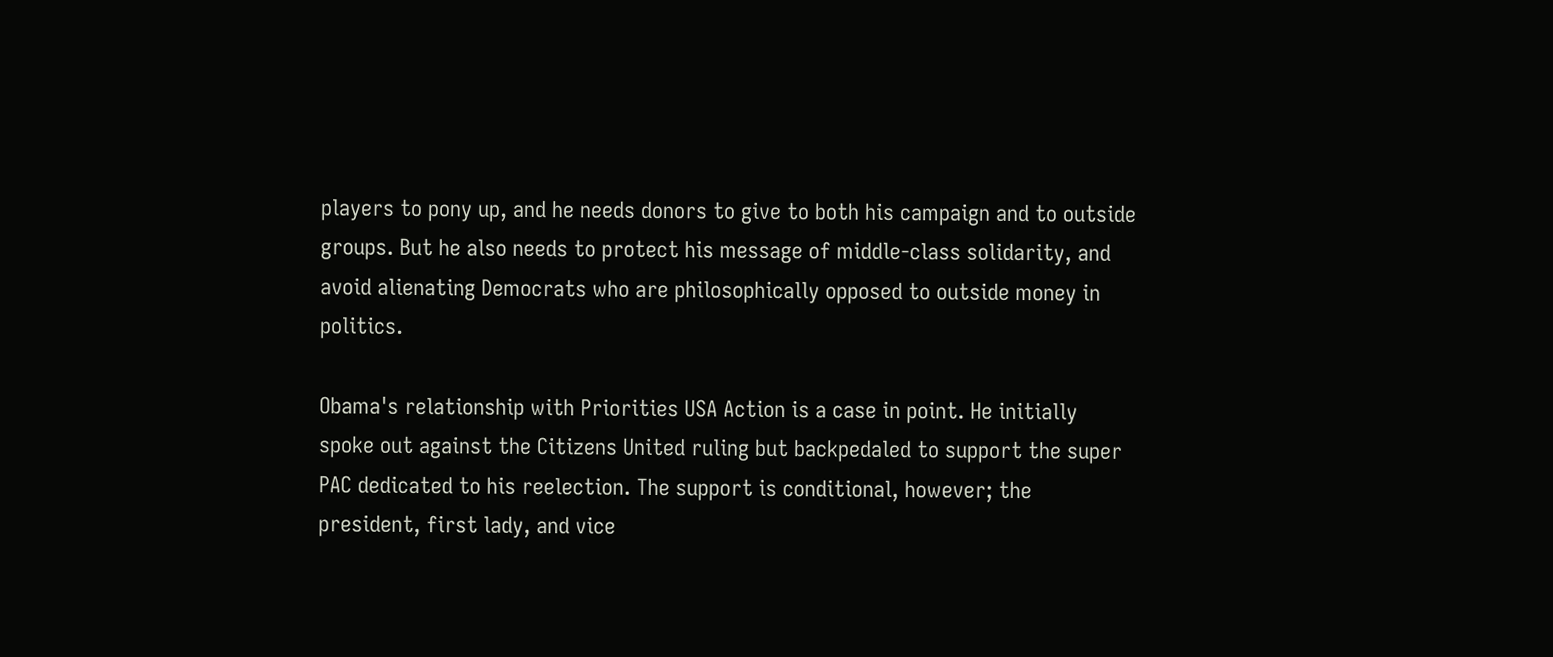players to pony up, and he needs donors to give to both his campaign and to outside groups. But he also needs to protect his message of middle-class solidarity, and avoid alienating Democrats who are philosophically opposed to outside money in politics.

Obama's relationship with Priorities USA Action is a case in point. He initially spoke out against the Citizens United ruling but backpedaled to support the super PAC dedicated to his reelection. The support is conditional, however; the president, first lady, and vice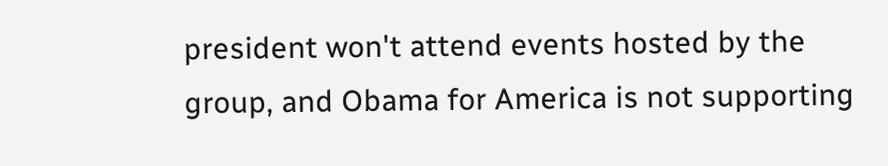president won't attend events hosted by the group, and Obama for America is not supporting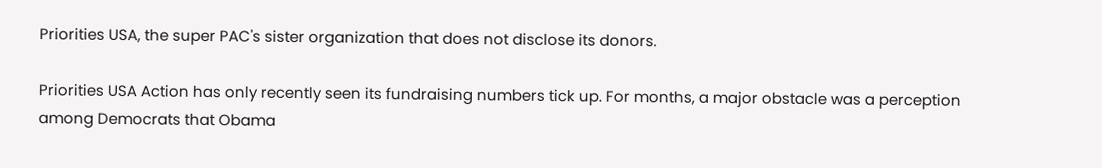Priorities USA, the super PAC's sister organization that does not disclose its donors.

Priorities USA Action has only recently seen its fundraising numbers tick up. For months, a major obstacle was a perception among Democrats that Obama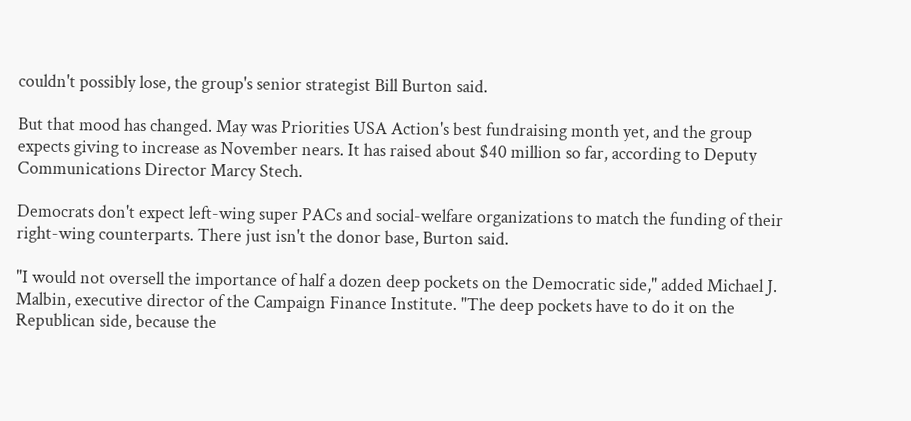couldn't possibly lose, the group's senior strategist Bill Burton said.

But that mood has changed. May was Priorities USA Action's best fundraising month yet, and the group expects giving to increase as November nears. It has raised about $40 million so far, according to Deputy Communications Director Marcy Stech.

Democrats don't expect left-wing super PACs and social-welfare organizations to match the funding of their right-wing counterparts. There just isn't the donor base, Burton said.

"I would not oversell the importance of half a dozen deep pockets on the Democratic side," added Michael J. Malbin, executive director of the Campaign Finance Institute. "The deep pockets have to do it on the Republican side, because the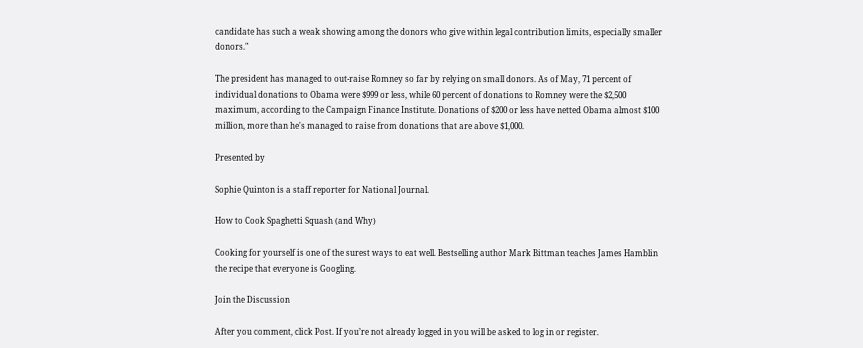candidate has such a weak showing among the donors who give within legal contribution limits, especially smaller donors."

The president has managed to out-raise Romney so far by relying on small donors. As of May, 71 percent of individual donations to Obama were $999 or less, while 60 percent of donations to Romney were the $2,500 maximum, according to the Campaign Finance Institute. Donations of $200 or less have netted Obama almost $100 million, more than he's managed to raise from donations that are above $1,000.

Presented by

Sophie Quinton is a staff reporter for National Journal.

How to Cook Spaghetti Squash (and Why)

Cooking for yourself is one of the surest ways to eat well. Bestselling author Mark Bittman teaches James Hamblin the recipe that everyone is Googling.

Join the Discussion

After you comment, click Post. If you’re not already logged in you will be asked to log in or register.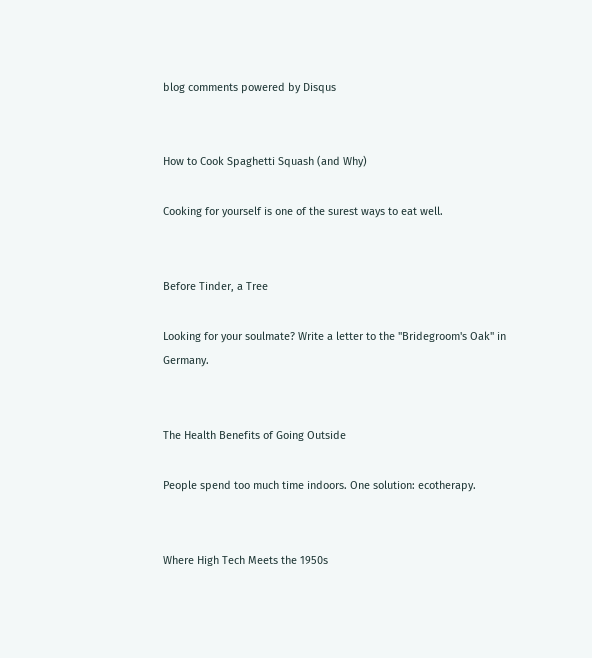blog comments powered by Disqus


How to Cook Spaghetti Squash (and Why)

Cooking for yourself is one of the surest ways to eat well.


Before Tinder, a Tree

Looking for your soulmate? Write a letter to the "Bridegroom's Oak" in Germany.


The Health Benefits of Going Outside

People spend too much time indoors. One solution: ecotherapy.


Where High Tech Meets the 1950s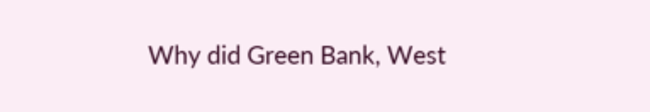Why did Green Bank, West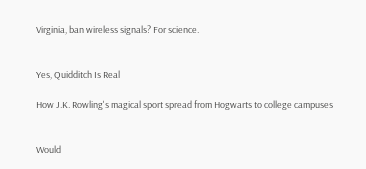Virginia, ban wireless signals? For science.


Yes, Quidditch Is Real

How J.K. Rowling's magical sport spread from Hogwarts to college campuses


Would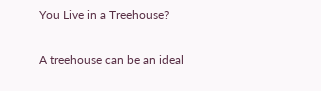You Live in a Treehouse?

A treehouse can be an ideal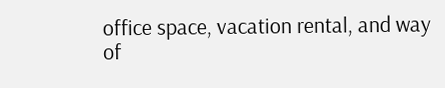office space, vacation rental, and way of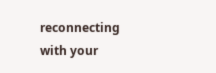reconnecting with your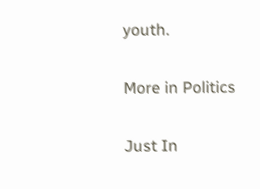youth.

More in Politics

Just In